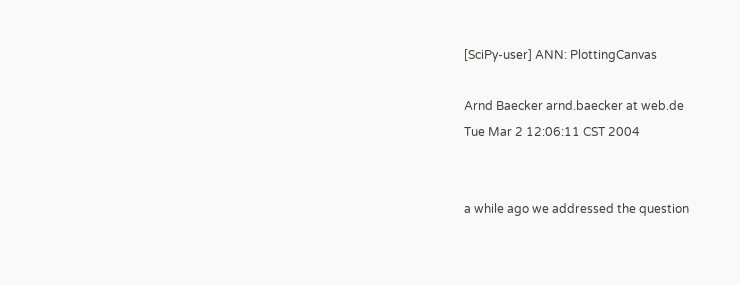[SciPy-user] ANN: PlottingCanvas

Arnd Baecker arnd.baecker at web.de
Tue Mar 2 12:06:11 CST 2004


a while ago we addressed the question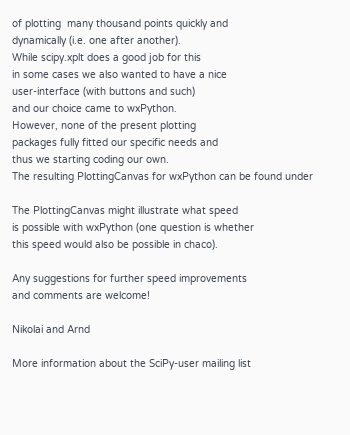of plotting  many thousand points quickly and
dynamically (i.e. one after another).
While scipy.xplt does a good job for this
in some cases we also wanted to have a nice
user-interface (with buttons and such)
and our choice came to wxPython.
However, none of the present plotting
packages fully fitted our specific needs and
thus we starting coding our own.
The resulting PlottingCanvas for wxPython can be found under

The PlottingCanvas might illustrate what speed
is possible with wxPython (one question is whether
this speed would also be possible in chaco).

Any suggestions for further speed improvements
and comments are welcome!

Nikolai and Arnd

More information about the SciPy-user mailing list